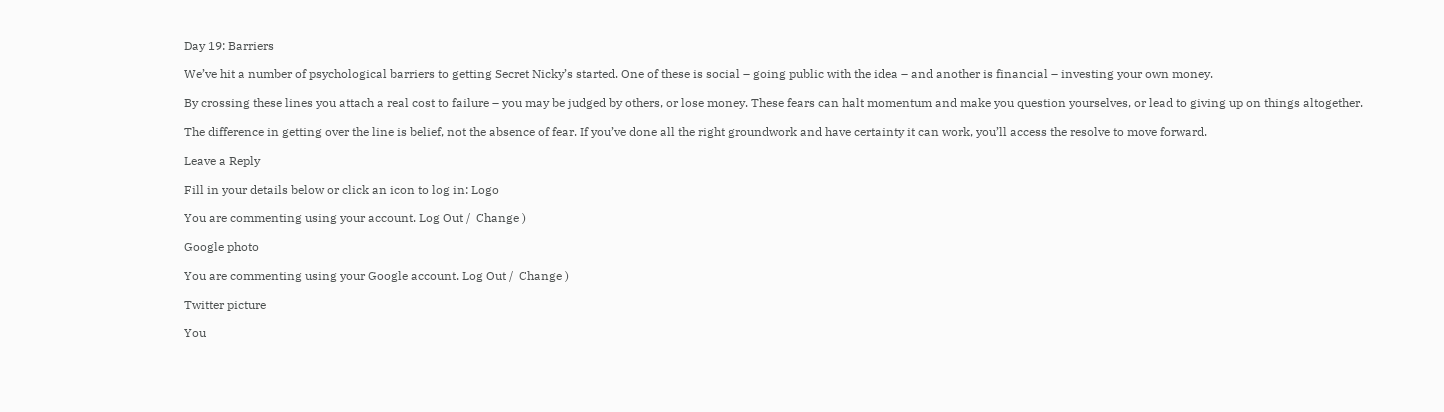Day 19: Barriers

We’ve hit a number of psychological barriers to getting Secret Nicky’s started. One of these is social – going public with the idea – and another is financial – investing your own money.

By crossing these lines you attach a real cost to failure – you may be judged by others, or lose money. These fears can halt momentum and make you question yourselves, or lead to giving up on things altogether.

The difference in getting over the line is belief, not the absence of fear. If you’ve done all the right groundwork and have certainty it can work, you’ll access the resolve to move forward.

Leave a Reply

Fill in your details below or click an icon to log in: Logo

You are commenting using your account. Log Out /  Change )

Google photo

You are commenting using your Google account. Log Out /  Change )

Twitter picture

You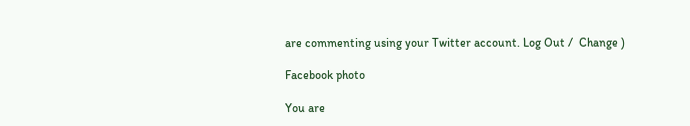are commenting using your Twitter account. Log Out /  Change )

Facebook photo

You are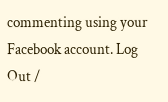commenting using your Facebook account. Log Out /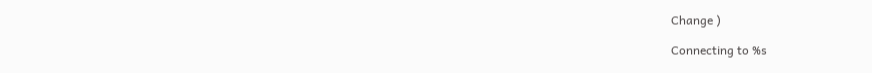Change )

Connecting to %s